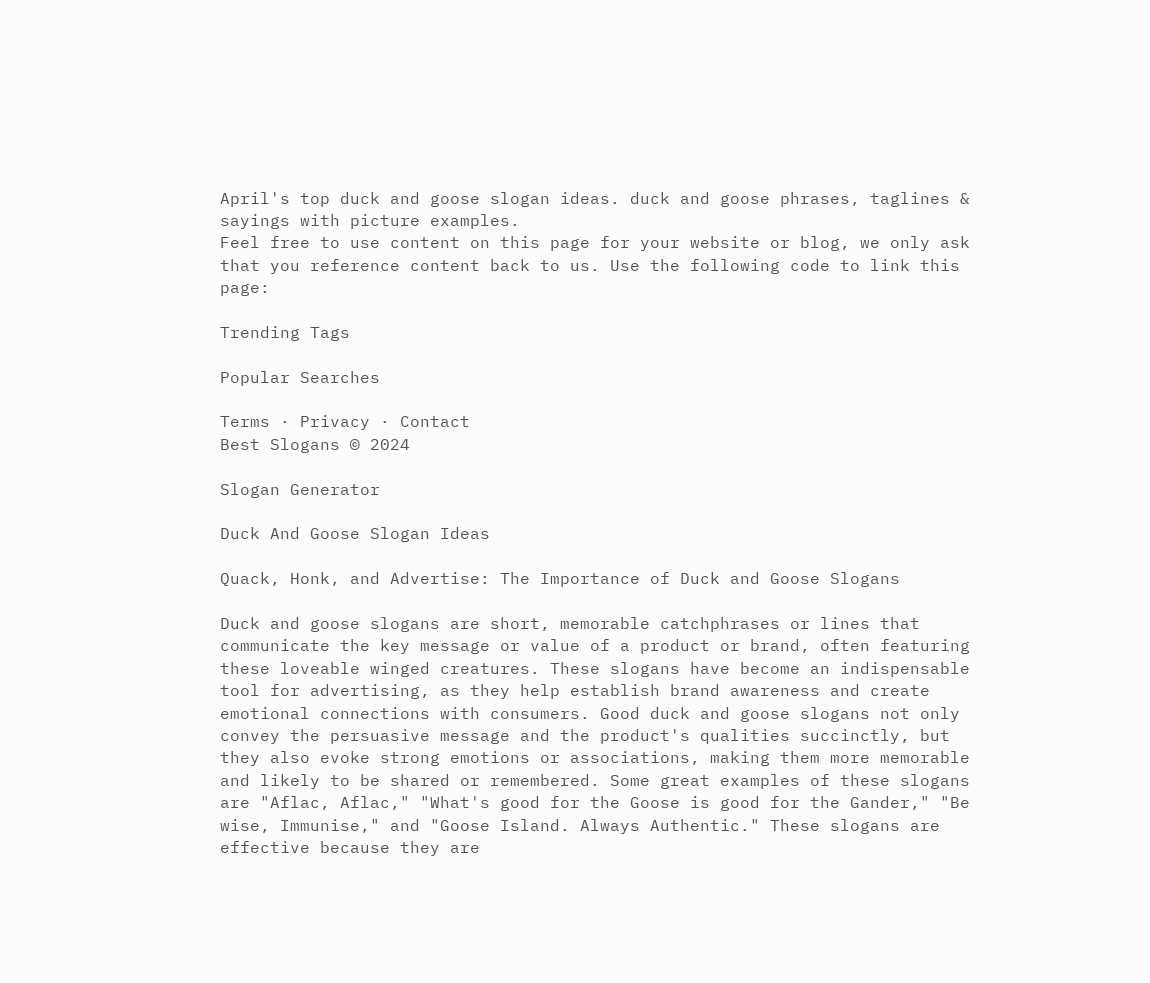April's top duck and goose slogan ideas. duck and goose phrases, taglines & sayings with picture examples.
Feel free to use content on this page for your website or blog, we only ask that you reference content back to us. Use the following code to link this page:

Trending Tags

Popular Searches

Terms · Privacy · Contact
Best Slogans © 2024

Slogan Generator

Duck And Goose Slogan Ideas

Quack, Honk, and Advertise: The Importance of Duck and Goose Slogans

Duck and goose slogans are short, memorable catchphrases or lines that communicate the key message or value of a product or brand, often featuring these loveable winged creatures. These slogans have become an indispensable tool for advertising, as they help establish brand awareness and create emotional connections with consumers. Good duck and goose slogans not only convey the persuasive message and the product's qualities succinctly, but they also evoke strong emotions or associations, making them more memorable and likely to be shared or remembered. Some great examples of these slogans are "Aflac, Aflac," "What's good for the Goose is good for the Gander," "Be wise, Immunise," and "Goose Island. Always Authentic." These slogans are effective because they are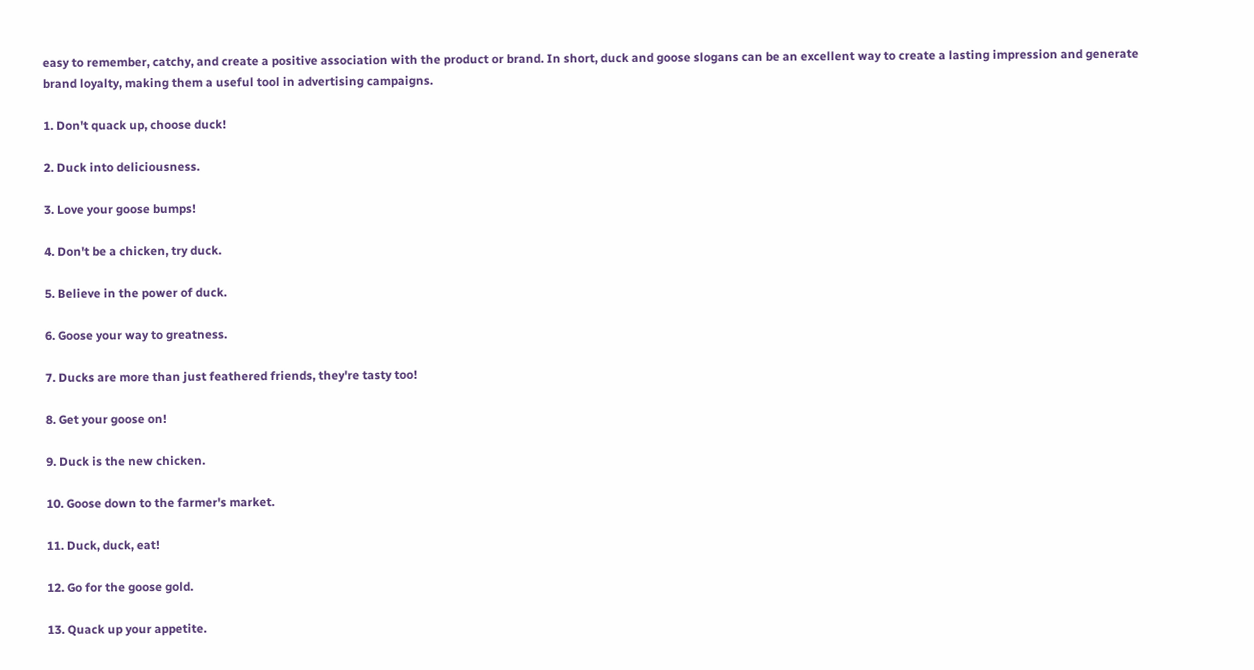easy to remember, catchy, and create a positive association with the product or brand. In short, duck and goose slogans can be an excellent way to create a lasting impression and generate brand loyalty, making them a useful tool in advertising campaigns.

1. Don't quack up, choose duck!

2. Duck into deliciousness.

3. Love your goose bumps!

4. Don't be a chicken, try duck.

5. Believe in the power of duck.

6. Goose your way to greatness.

7. Ducks are more than just feathered friends, they're tasty too!

8. Get your goose on!

9. Duck is the new chicken.

10. Goose down to the farmer's market.

11. Duck, duck, eat!

12. Go for the goose gold.

13. Quack up your appetite.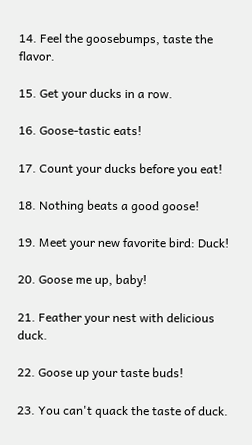14. Feel the goosebumps, taste the flavor.

15. Get your ducks in a row.

16. Goose-tastic eats!

17. Count your ducks before you eat!

18. Nothing beats a good goose!

19. Meet your new favorite bird: Duck!

20. Goose me up, baby!

21. Feather your nest with delicious duck.

22. Goose up your taste buds!

23. You can't quack the taste of duck.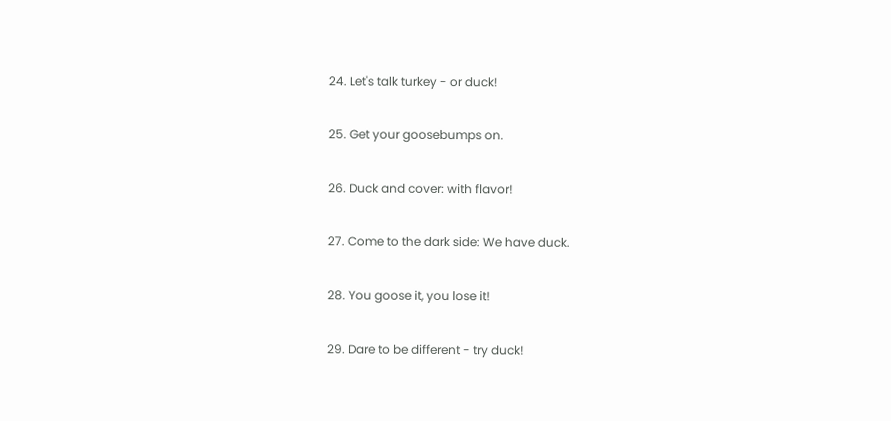24. Let's talk turkey - or duck!

25. Get your goosebumps on.

26. Duck and cover: with flavor!

27. Come to the dark side: We have duck.

28. You goose it, you lose it!

29. Dare to be different - try duck!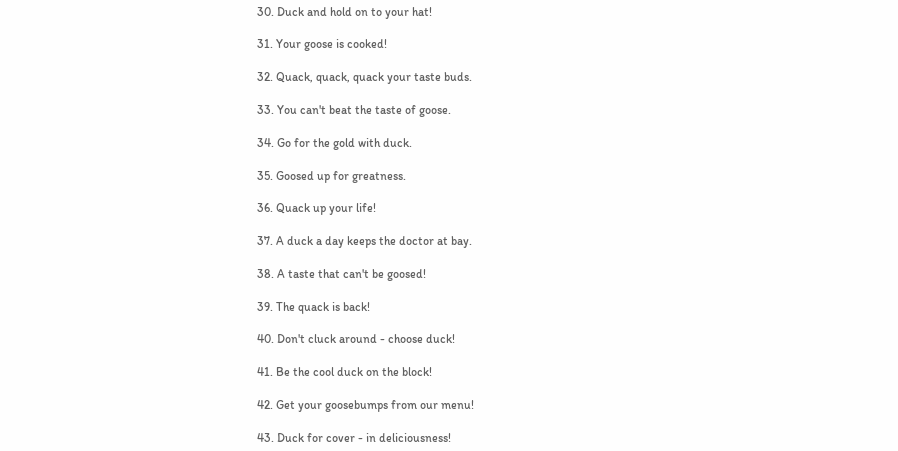30. Duck and hold on to your hat!

31. Your goose is cooked!

32. Quack, quack, quack your taste buds.

33. You can't beat the taste of goose.

34. Go for the gold with duck.

35. Goosed up for greatness.

36. Quack up your life!

37. A duck a day keeps the doctor at bay.

38. A taste that can't be goosed!

39. The quack is back!

40. Don't cluck around - choose duck!

41. Be the cool duck on the block!

42. Get your goosebumps from our menu!

43. Duck for cover - in deliciousness!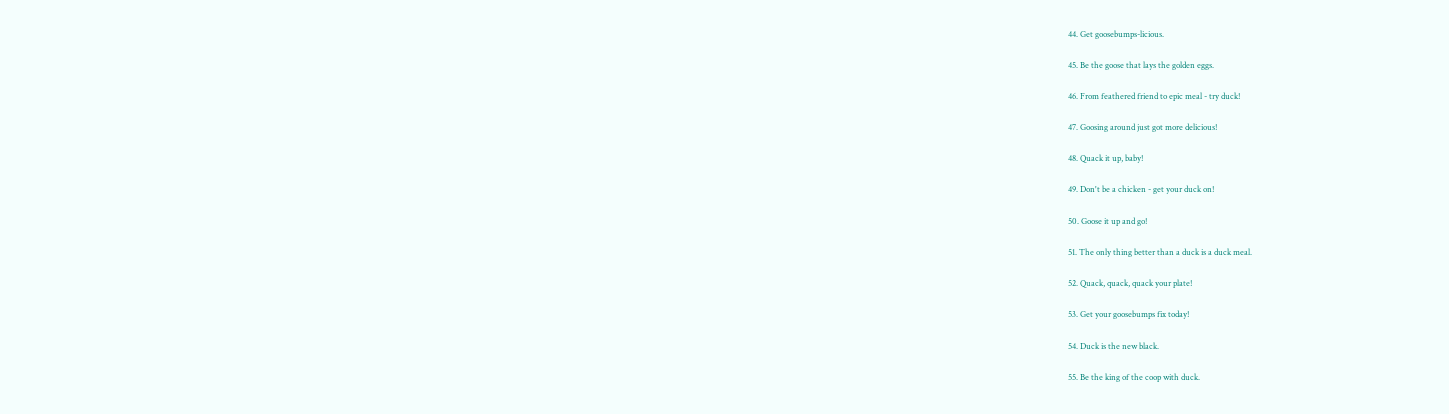44. Get goosebumps-licious.

45. Be the goose that lays the golden eggs.

46. From feathered friend to epic meal - try duck!

47. Goosing around just got more delicious!

48. Quack it up, baby!

49. Don't be a chicken - get your duck on!

50. Goose it up and go!

51. The only thing better than a duck is a duck meal.

52. Quack, quack, quack your plate!

53. Get your goosebumps fix today!

54. Duck is the new black.

55. Be the king of the coop with duck.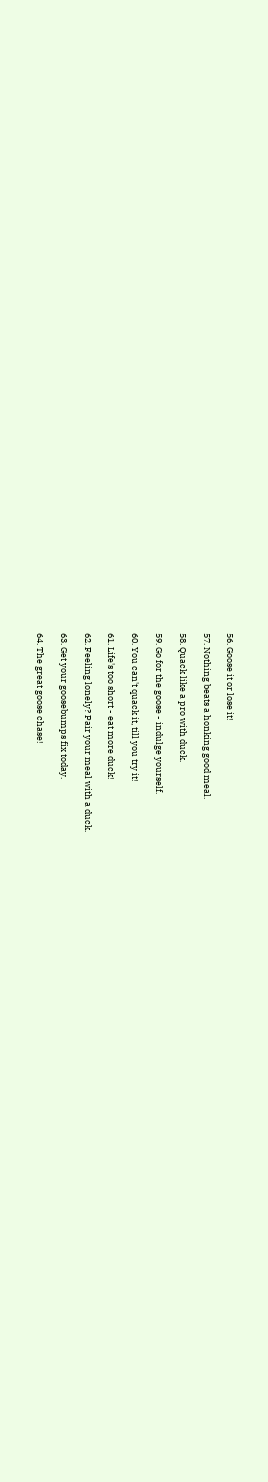56. Goose it or lose it!

57. Nothing beats a honking good meal.

58. Quack like a pro with duck.

59. Go for the goose - indulge yourself.

60. You can't quack it, till you try it!

61. Life's too short - eat more duck!

62. Feeling lonely? Pair your meal with a duck.

63. Get your goosebumps fix today.

64. The great goose chase!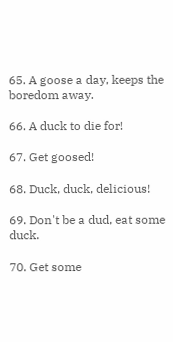65. A goose a day, keeps the boredom away.

66. A duck to die for!

67. Get goosed!

68. Duck, duck, delicious!

69. Don't be a dud, eat some duck.

70. Get some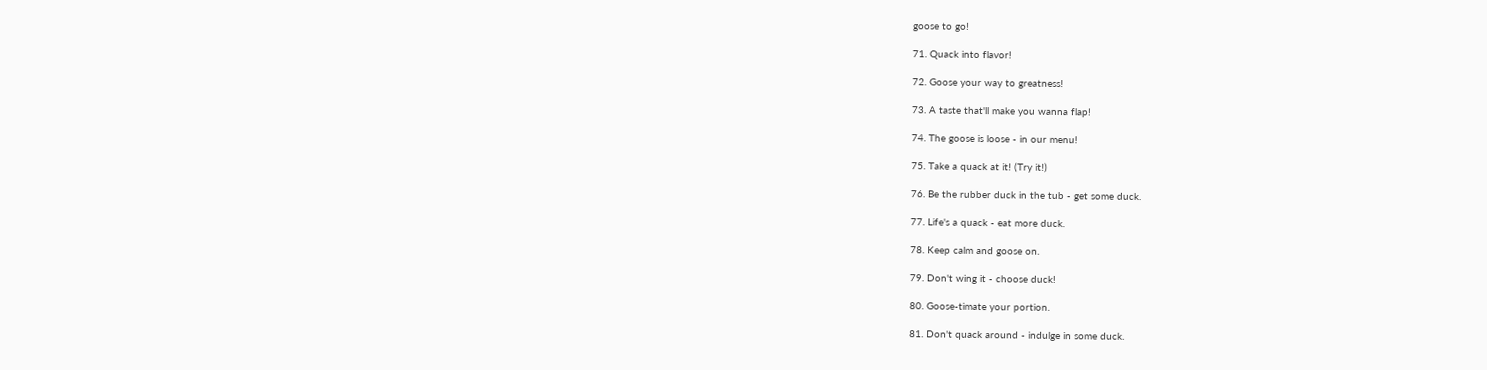goose to go!

71. Quack into flavor!

72. Goose your way to greatness!

73. A taste that'll make you wanna flap!

74. The goose is loose - in our menu!

75. Take a quack at it! (Try it!)

76. Be the rubber duck in the tub - get some duck.

77. Life's a quack - eat more duck.

78. Keep calm and goose on.

79. Don't wing it - choose duck!

80. Goose-timate your portion.

81. Don't quack around - indulge in some duck.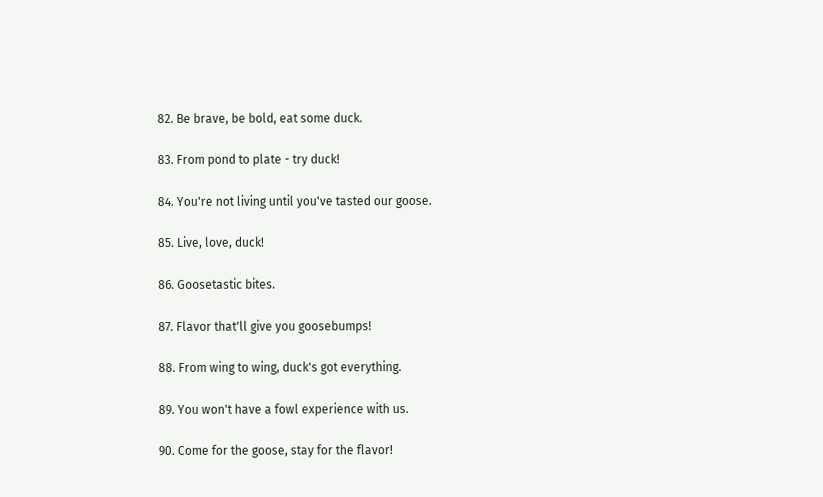82. Be brave, be bold, eat some duck.

83. From pond to plate - try duck!

84. You're not living until you've tasted our goose.

85. Live, love, duck!

86. Goosetastic bites.

87. Flavor that'll give you goosebumps!

88. From wing to wing, duck's got everything.

89. You won't have a fowl experience with us.

90. Come for the goose, stay for the flavor!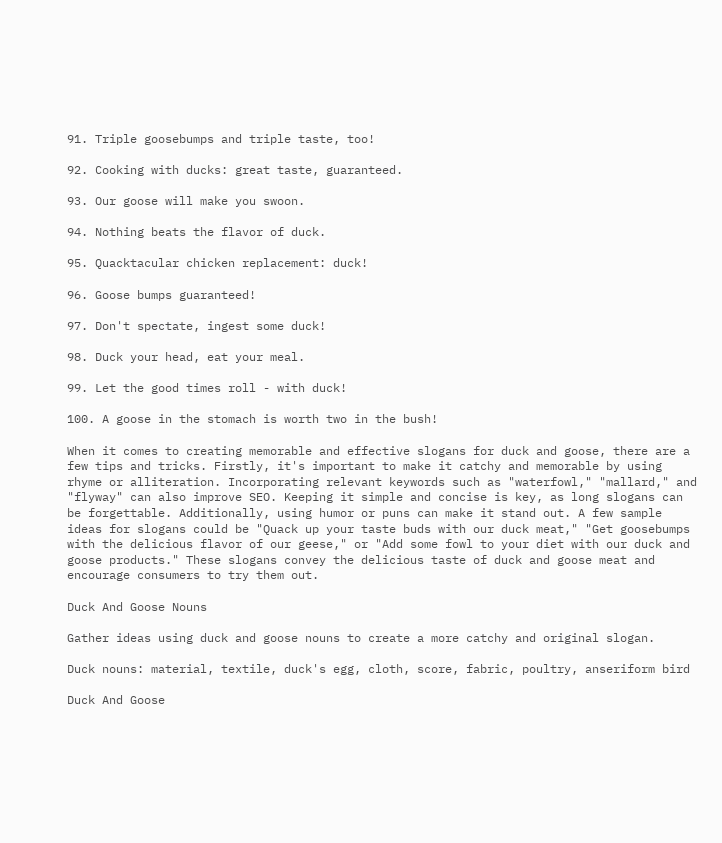91. Triple goosebumps and triple taste, too!

92. Cooking with ducks: great taste, guaranteed.

93. Our goose will make you swoon.

94. Nothing beats the flavor of duck.

95. Quacktacular chicken replacement: duck!

96. Goose bumps guaranteed!

97. Don't spectate, ingest some duck!

98. Duck your head, eat your meal.

99. Let the good times roll - with duck!

100. A goose in the stomach is worth two in the bush!

When it comes to creating memorable and effective slogans for duck and goose, there are a few tips and tricks. Firstly, it's important to make it catchy and memorable by using rhyme or alliteration. Incorporating relevant keywords such as "waterfowl," "mallard," and "flyway" can also improve SEO. Keeping it simple and concise is key, as long slogans can be forgettable. Additionally, using humor or puns can make it stand out. A few sample ideas for slogans could be "Quack up your taste buds with our duck meat," "Get goosebumps with the delicious flavor of our geese," or "Add some fowl to your diet with our duck and goose products." These slogans convey the delicious taste of duck and goose meat and encourage consumers to try them out.

Duck And Goose Nouns

Gather ideas using duck and goose nouns to create a more catchy and original slogan.

Duck nouns: material, textile, duck's egg, cloth, score, fabric, poultry, anseriform bird

Duck And Goose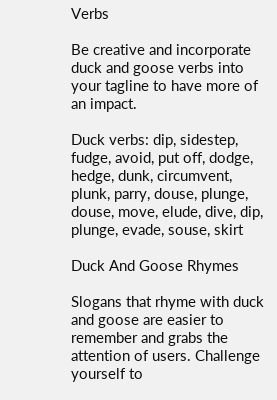Verbs

Be creative and incorporate duck and goose verbs into your tagline to have more of an impact.

Duck verbs: dip, sidestep, fudge, avoid, put off, dodge, hedge, dunk, circumvent, plunk, parry, douse, plunge, douse, move, elude, dive, dip, plunge, evade, souse, skirt

Duck And Goose Rhymes

Slogans that rhyme with duck and goose are easier to remember and grabs the attention of users. Challenge yourself to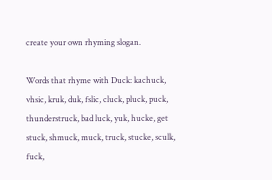create your own rhyming slogan.

Words that rhyme with Duck: kachuck, vhsic, kruk, duk, fslic, cluck, pluck, puck, thunderstruck, bad luck, yuk, hucke, get stuck, shmuck, muck, truck, stucke, sculk, fuck,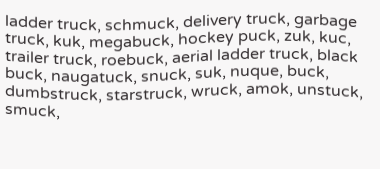ladder truck, schmuck, delivery truck, garbage truck, kuk, megabuck, hockey puck, zuk, kuc, trailer truck, roebuck, aerial ladder truck, black buck, naugatuck, snuck, suk, nuque, buck, dumbstruck, starstruck, wruck, amok, unstuck, smuck,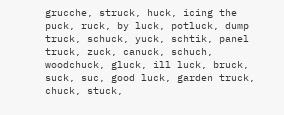grucche, struck, huck, icing the puck, ruck, by luck, potluck, dump truck, schuck, yuck, schtik, panel truck, zuck, canuck, schuch, woodchuck, gluck, ill luck, bruck, suck, suc, good luck, garden truck, chuck, stuck,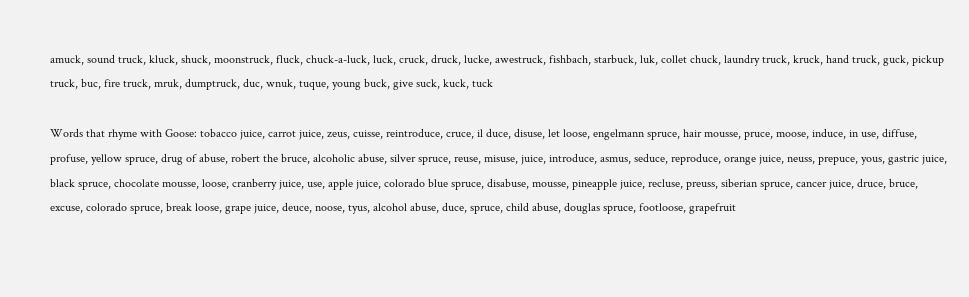amuck, sound truck, kluck, shuck, moonstruck, fluck, chuck-a-luck, luck, cruck, druck, lucke, awestruck, fishbach, starbuck, luk, collet chuck, laundry truck, kruck, hand truck, guck, pickup truck, buc, fire truck, mruk, dumptruck, duc, wnuk, tuque, young buck, give suck, kuck, tuck

Words that rhyme with Goose: tobacco juice, carrot juice, zeus, cuisse, reintroduce, cruce, il duce, disuse, let loose, engelmann spruce, hair mousse, pruce, moose, induce, in use, diffuse, profuse, yellow spruce, drug of abuse, robert the bruce, alcoholic abuse, silver spruce, reuse, misuse, juice, introduce, asmus, seduce, reproduce, orange juice, neuss, prepuce, yous, gastric juice, black spruce, chocolate mousse, loose, cranberry juice, use, apple juice, colorado blue spruce, disabuse, mousse, pineapple juice, recluse, preuss, siberian spruce, cancer juice, druce, bruce, excuse, colorado spruce, break loose, grape juice, deuce, noose, tyus, alcohol abuse, duce, spruce, child abuse, douglas spruce, footloose, grapefruit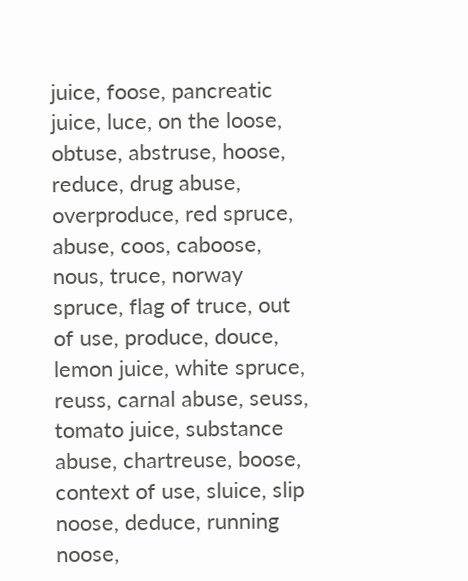juice, foose, pancreatic juice, luce, on the loose, obtuse, abstruse, hoose, reduce, drug abuse, overproduce, red spruce, abuse, coos, caboose, nous, truce, norway spruce, flag of truce, out of use, produce, douce, lemon juice, white spruce, reuss, carnal abuse, seuss, tomato juice, substance abuse, chartreuse, boose, context of use, sluice, slip noose, deduce, running noose,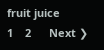fruit juice
1    2      Next ❯